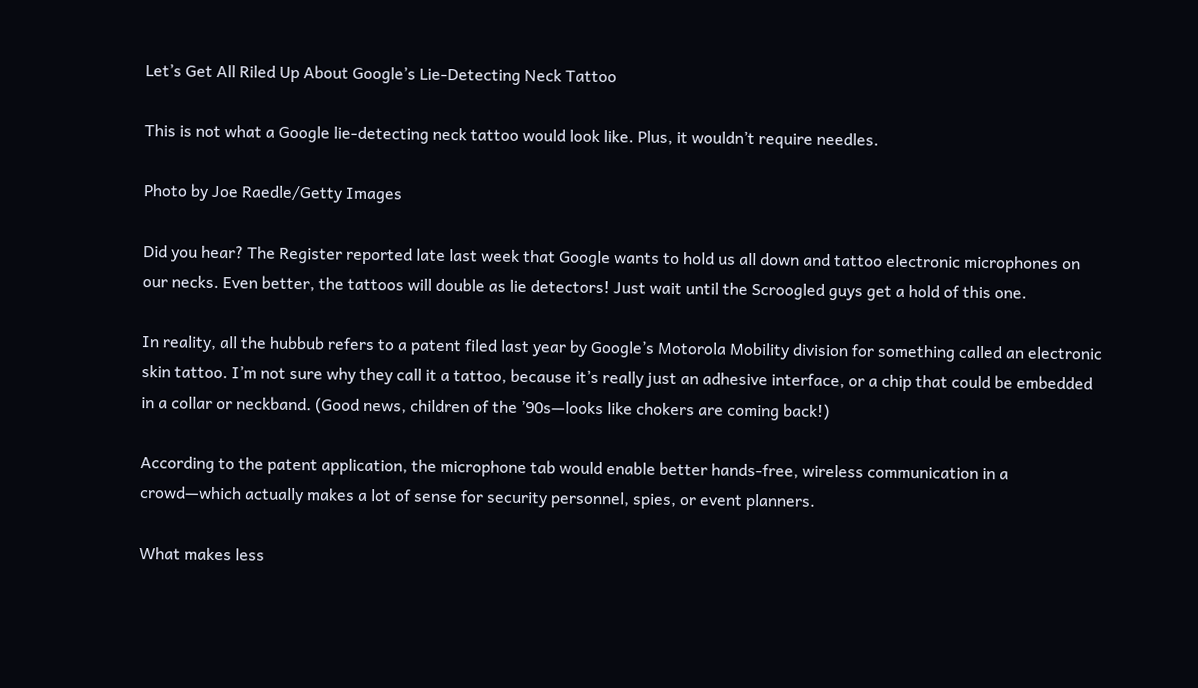Let’s Get All Riled Up About Google’s Lie-Detecting Neck Tattoo

This is not what a Google lie-detecting neck tattoo would look like. Plus, it wouldn’t require needles.

Photo by Joe Raedle/Getty Images

Did you hear? The Register reported late last week that Google wants to hold us all down and tattoo electronic microphones on our necks. Even better, the tattoos will double as lie detectors! Just wait until the Scroogled guys get a hold of this one.

In reality, all the hubbub refers to a patent filed last year by Google’s Motorola Mobility division for something called an electronic skin tattoo. I’m not sure why they call it a tattoo, because it’s really just an adhesive interface, or a chip that could be embedded in a collar or neckband. (Good news, children of the ’90s—looks like chokers are coming back!)

According to the patent application, the microphone tab would enable better hands-free, wireless communication in a crowd—which actually makes a lot of sense for security personnel, spies, or event planners.

What makes less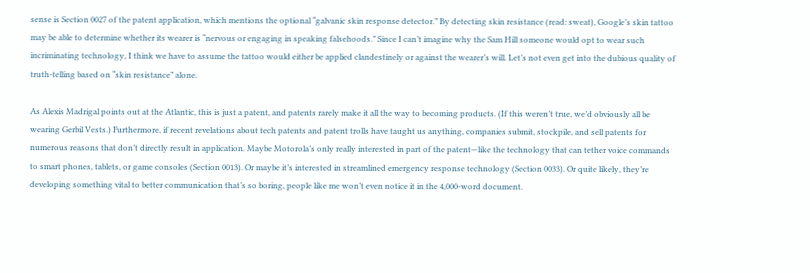sense is Section 0027 of the patent application, which mentions the optional “galvanic skin response detector.” By detecting skin resistance (read: sweat), Google’s skin tattoo may be able to determine whether its wearer is “nervous or engaging in speaking falsehoods.” Since I can’t imagine why the Sam Hill someone would opt to wear such incriminating technology, I think we have to assume the tattoo would either be applied clandestinely or against the wearer’s will. Let’s not even get into the dubious quality of truth-telling based on “skin resistance” alone.

As Alexis Madrigal points out at the Atlantic, this is just a patent, and patents rarely make it all the way to becoming products. (If this weren’t true, we’d obviously all be wearing Gerbil Vests.) Furthermore, if recent revelations about tech patents and patent trolls have taught us anything, companies submit, stockpile, and sell patents for numerous reasons that don’t directly result in application. Maybe Motorola’s only really interested in part of the patent—like the technology that can tether voice commands to smart phones, tablets, or game consoles (Section 0013). Or maybe it’s interested in streamlined emergency response technology (Section 0033). Or quite likely, they’re developing something vital to better communication that’s so boring, people like me won’t even notice it in the 4,000-word document.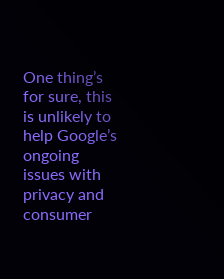One thing’s for sure, this is unlikely to help Google’s ongoing issues with privacy and consumer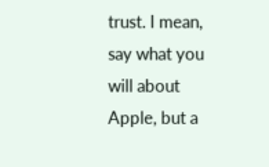trust. I mean, say what you will about Apple, but a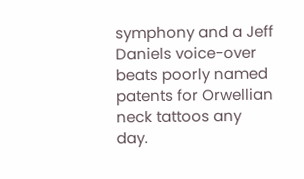symphony and a Jeff Daniels voice-over beats poorly named patents for Orwellian neck tattoos any day.